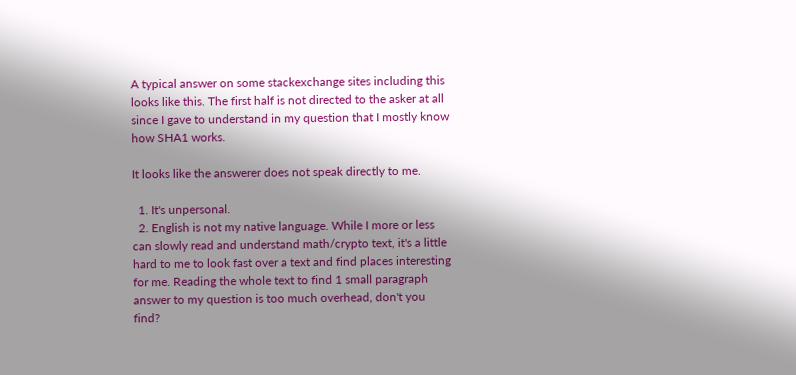A typical answer on some stackexchange sites including this looks like this. The first half is not directed to the asker at all since I gave to understand in my question that I mostly know how SHA1 works.

It looks like the answerer does not speak directly to me.

  1. It's unpersonal.
  2. English is not my native language. While I more or less can slowly read and understand math/crypto text, it's a little hard to me to look fast over a text and find places interesting for me. Reading the whole text to find 1 small paragraph answer to my question is too much overhead, don't you find?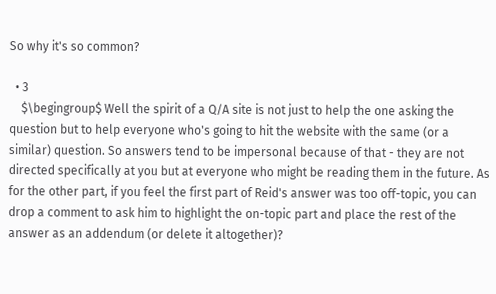So why it's so common?

  • 3
    $\begingroup$ Well the spirit of a Q/A site is not just to help the one asking the question but to help everyone who's going to hit the website with the same (or a similar) question. So answers tend to be impersonal because of that - they are not directed specifically at you but at everyone who might be reading them in the future. As for the other part, if you feel the first part of Reid's answer was too off-topic, you can drop a comment to ask him to highlight the on-topic part and place the rest of the answer as an addendum (or delete it altogether)?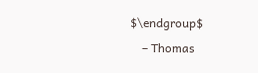$\endgroup$
    – Thomas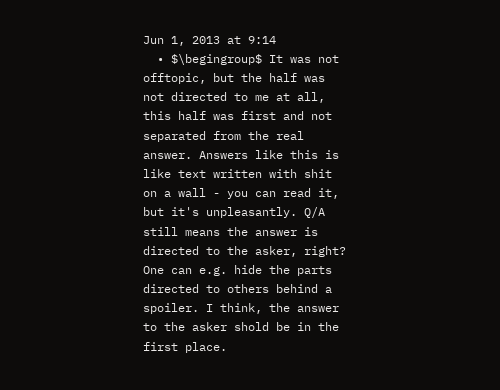Jun 1, 2013 at 9:14
  • $\begingroup$ It was not offtopic, but the half was not directed to me at all, this half was first and not separated from the real answer. Answers like this is like text written with shit on a wall - you can read it, but it's unpleasantly. Q/A still means the answer is directed to the asker, right? One can e.g. hide the parts directed to others behind a spoiler. I think, the answer to the asker shold be in the first place.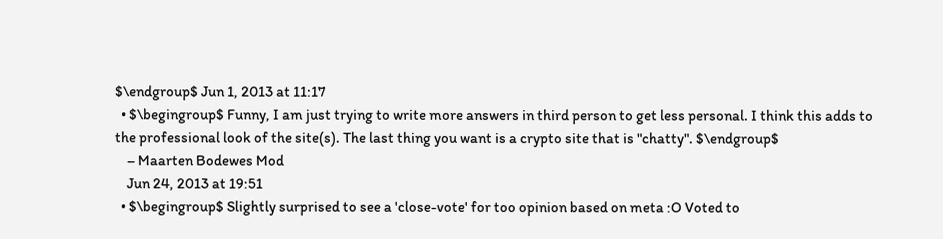$\endgroup$ Jun 1, 2013 at 11:17
  • $\begingroup$ Funny, I am just trying to write more answers in third person to get less personal. I think this adds to the professional look of the site(s). The last thing you want is a crypto site that is "chatty". $\endgroup$
    – Maarten Bodewes Mod
    Jun 24, 2013 at 19:51
  • $\begingroup$ Slightly surprised to see a 'close-vote' for too opinion based on meta :O Voted to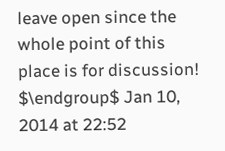leave open since the whole point of this place is for discussion! $\endgroup$ Jan 10, 2014 at 22:52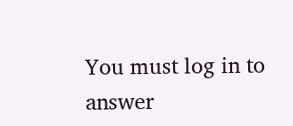You must log in to answer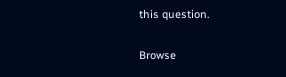this question.

Browse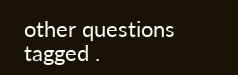other questions tagged .